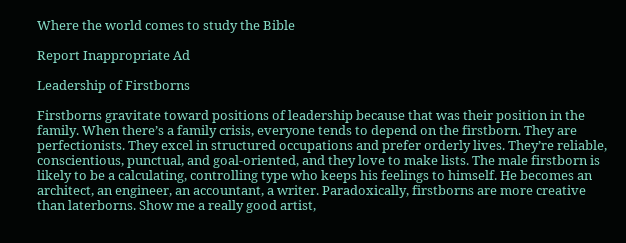Where the world comes to study the Bible

Report Inappropriate Ad

Leadership of Firstborns

Firstborns gravitate toward positions of leadership because that was their position in the family. When there’s a family crisis, everyone tends to depend on the firstborn. They are perfectionists. They excel in structured occupations and prefer orderly lives. They’re reliable, conscientious, punctual, and goal-oriented, and they love to make lists. The male firstborn is likely to be a calculating, controlling type who keeps his feelings to himself. He becomes an architect, an engineer, an accountant, a writer. Paradoxically, firstborns are more creative than laterborns. Show me a really good artist,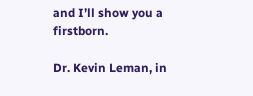and I’ll show you a firstborn.

Dr. Kevin Leman, in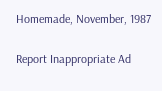Homemade, November, 1987

Report Inappropriate Ad